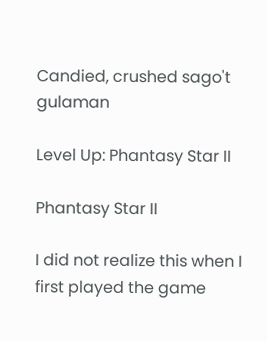Candied, crushed sago't gulaman

Level Up: Phantasy Star II

Phantasy Star II

I did not realize this when I first played the game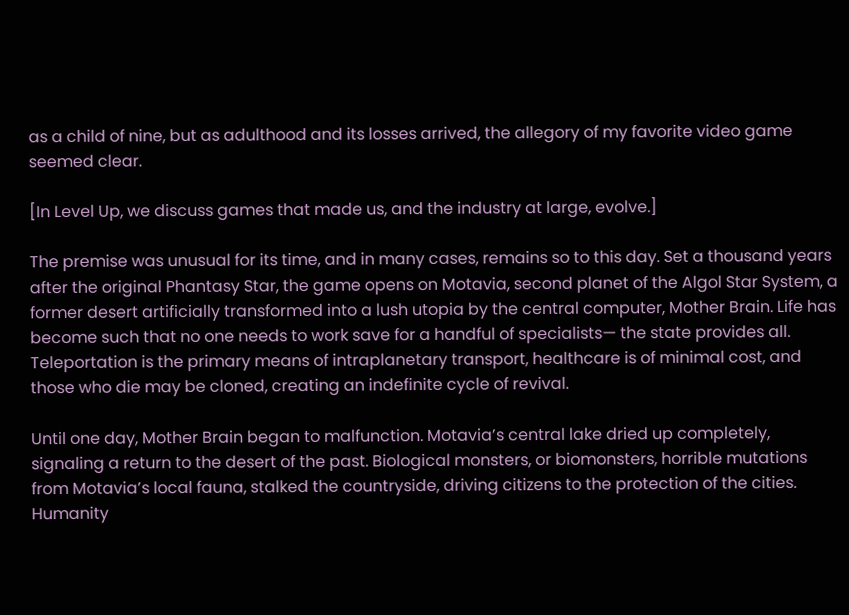as a child of nine, but as adulthood and its losses arrived, the allegory of my favorite video game seemed clear.

[In Level Up, we discuss games that made us, and the industry at large, evolve.]

The premise was unusual for its time, and in many cases, remains so to this day. Set a thousand years after the original Phantasy Star, the game opens on Motavia, second planet of the Algol Star System, a former desert artificially transformed into a lush utopia by the central computer, Mother Brain. Life has become such that no one needs to work save for a handful of specialists— the state provides all. Teleportation is the primary means of intraplanetary transport, healthcare is of minimal cost, and those who die may be cloned, creating an indefinite cycle of revival.

Until one day, Mother Brain began to malfunction. Motavia’s central lake dried up completely, signaling a return to the desert of the past. Biological monsters, or biomonsters, horrible mutations from Motavia’s local fauna, stalked the countryside, driving citizens to the protection of the cities. Humanity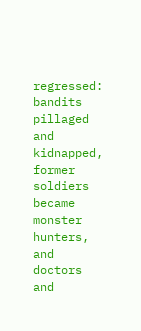regressed: bandits pillaged and kidnapped, former soldiers became monster hunters, and doctors and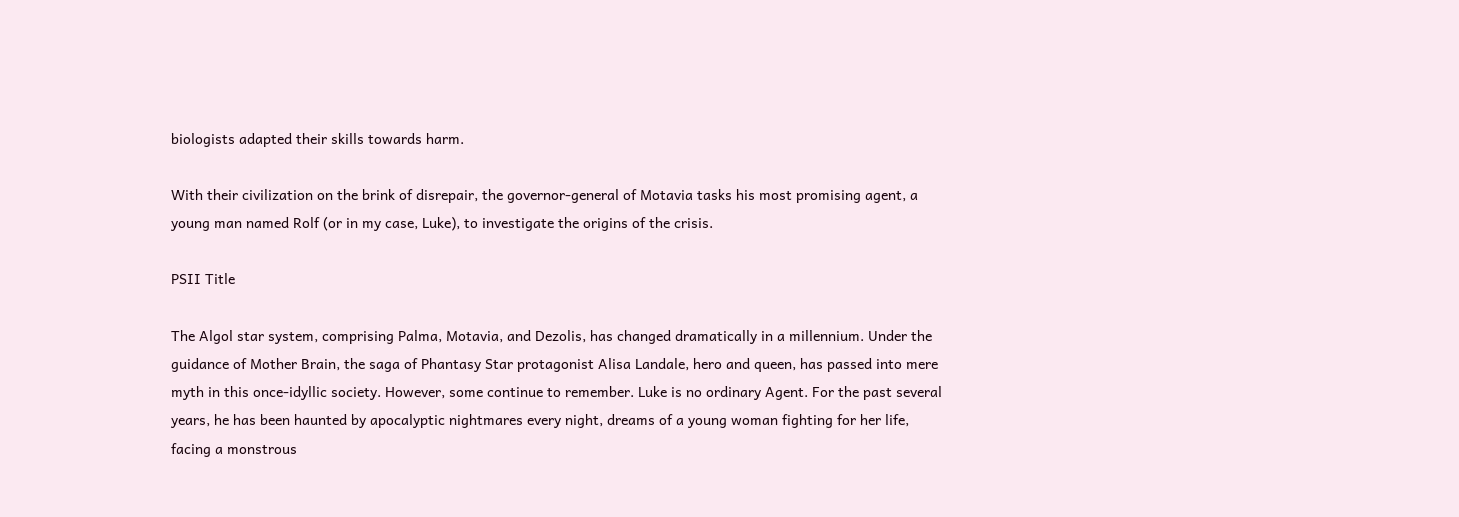biologists adapted their skills towards harm.

With their civilization on the brink of disrepair, the governor-general of Motavia tasks his most promising agent, a young man named Rolf (or in my case, Luke), to investigate the origins of the crisis.

PSII Title

The Algol star system, comprising Palma, Motavia, and Dezolis, has changed dramatically in a millennium. Under the guidance of Mother Brain, the saga of Phantasy Star protagonist Alisa Landale, hero and queen, has passed into mere myth in this once-idyllic society. However, some continue to remember. Luke is no ordinary Agent. For the past several years, he has been haunted by apocalyptic nightmares every night, dreams of a young woman fighting for her life, facing a monstrous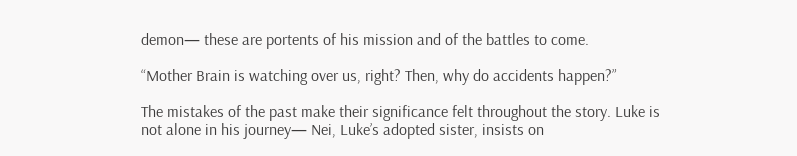demon— these are portents of his mission and of the battles to come.

“Mother Brain is watching over us, right? Then, why do accidents happen?”

The mistakes of the past make their significance felt throughout the story. Luke is not alone in his journey— Nei, Luke’s adopted sister, insists on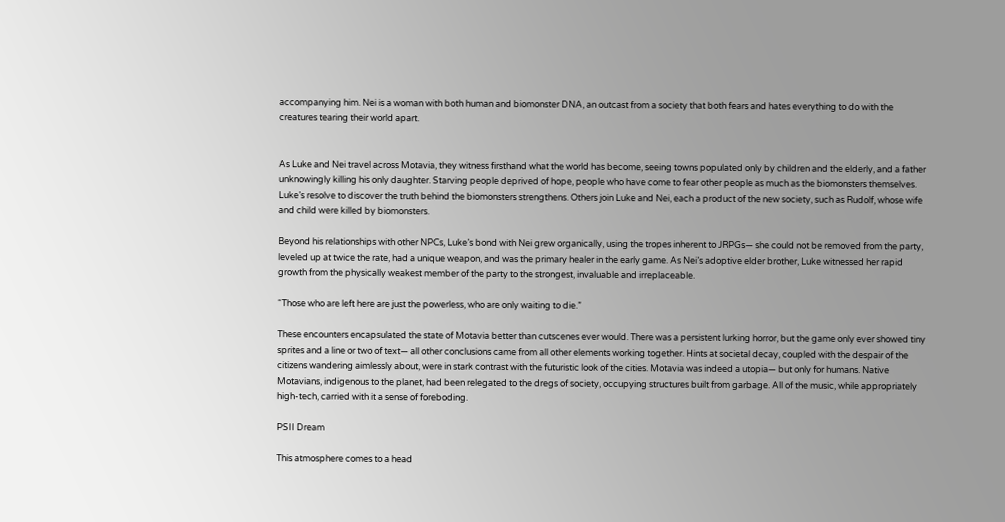accompanying him. Nei is a woman with both human and biomonster DNA, an outcast from a society that both fears and hates everything to do with the creatures tearing their world apart.


As Luke and Nei travel across Motavia, they witness firsthand what the world has become, seeing towns populated only by children and the elderly, and a father unknowingly killing his only daughter. Starving people deprived of hope, people who have come to fear other people as much as the biomonsters themselves. Luke’s resolve to discover the truth behind the biomonsters strengthens. Others join Luke and Nei, each a product of the new society, such as Rudolf, whose wife and child were killed by biomonsters.

Beyond his relationships with other NPCs, Luke’s bond with Nei grew organically, using the tropes inherent to JRPGs— she could not be removed from the party, leveled up at twice the rate, had a unique weapon, and was the primary healer in the early game. As Nei’s adoptive elder brother, Luke witnessed her rapid growth from the physically weakest member of the party to the strongest, invaluable and irreplaceable.

“Those who are left here are just the powerless, who are only waiting to die.”

These encounters encapsulated the state of Motavia better than cutscenes ever would. There was a persistent lurking horror, but the game only ever showed tiny sprites and a line or two of text— all other conclusions came from all other elements working together. Hints at societal decay, coupled with the despair of the citizens wandering aimlessly about, were in stark contrast with the futuristic look of the cities. Motavia was indeed a utopia— but only for humans. Native Motavians, indigenous to the planet, had been relegated to the dregs of society, occupying structures built from garbage. All of the music, while appropriately high-tech, carried with it a sense of foreboding.

PSII Dream

This atmosphere comes to a head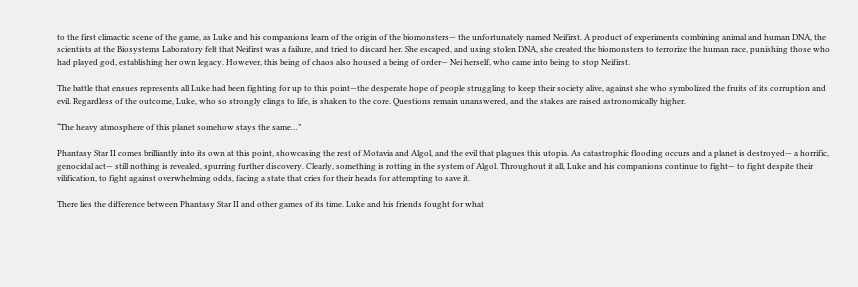to the first climactic scene of the game, as Luke and his companions learn of the origin of the biomonsters— the unfortunately named Neifirst. A product of experiments combining animal and human DNA, the scientists at the Biosystems Laboratory felt that Neifirst was a failure, and tried to discard her. She escaped, and using stolen DNA, she created the biomonsters to terrorize the human race, punishing those who had played god, establishing her own legacy. However, this being of chaos also housed a being of order— Nei herself, who came into being to stop Neifirst.

The battle that ensues represents all Luke had been fighting for up to this point—the desperate hope of people struggling to keep their society alive, against she who symbolized the fruits of its corruption and evil. Regardless of the outcome, Luke, who so strongly clings to life, is shaken to the core. Questions remain unanswered, and the stakes are raised astronomically higher.

“The heavy atmosphere of this planet somehow stays the same…”

Phantasy Star II comes brilliantly into its own at this point, showcasing the rest of Motavia and Algol, and the evil that plagues this utopia. As catastrophic flooding occurs and a planet is destroyed— a horrific, genocidal act— still nothing is revealed, spurring further discovery. Clearly, something is rotting in the system of Algol. Throughout it all, Luke and his companions continue to fight— to fight despite their vilification, to fight against overwhelming odds, facing a state that cries for their heads for attempting to save it.

There lies the difference between Phantasy Star II and other games of its time. Luke and his friends fought for what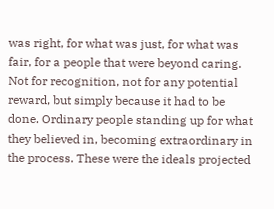was right, for what was just, for what was fair, for a people that were beyond caring. Not for recognition, not for any potential reward, but simply because it had to be done. Ordinary people standing up for what they believed in, becoming extraordinary in the process. These were the ideals projected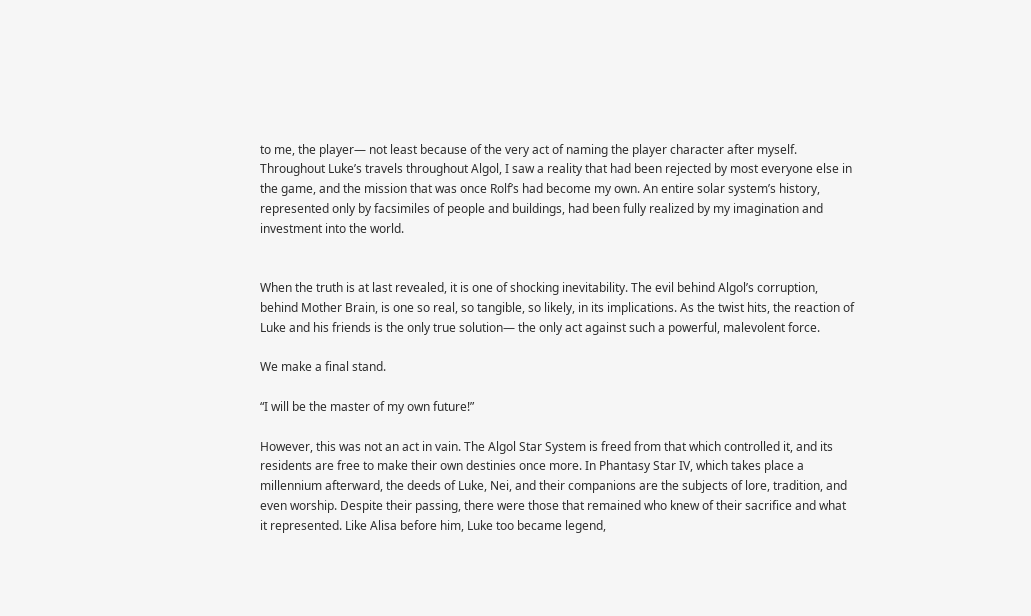to me, the player— not least because of the very act of naming the player character after myself. Throughout Luke’s travels throughout Algol, I saw a reality that had been rejected by most everyone else in the game, and the mission that was once Rolf’s had become my own. An entire solar system’s history, represented only by facsimiles of people and buildings, had been fully realized by my imagination and investment into the world.


When the truth is at last revealed, it is one of shocking inevitability. The evil behind Algol’s corruption, behind Mother Brain, is one so real, so tangible, so likely, in its implications. As the twist hits, the reaction of Luke and his friends is the only true solution— the only act against such a powerful, malevolent force.

We make a final stand.

“I will be the master of my own future!”

However, this was not an act in vain. The Algol Star System is freed from that which controlled it, and its residents are free to make their own destinies once more. In Phantasy Star IV, which takes place a millennium afterward, the deeds of Luke, Nei, and their companions are the subjects of lore, tradition, and even worship. Despite their passing, there were those that remained who knew of their sacrifice and what it represented. Like Alisa before him, Luke too became legend,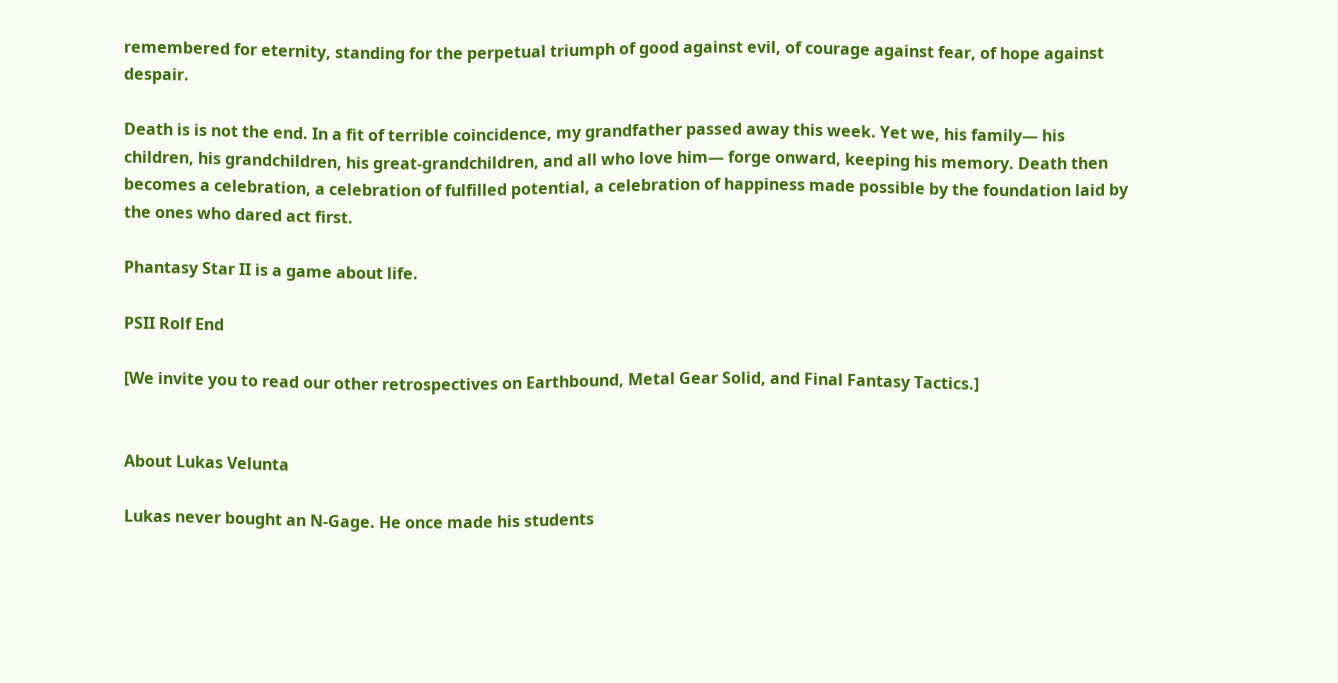remembered for eternity, standing for the perpetual triumph of good against evil, of courage against fear, of hope against despair.

Death is is not the end. In a fit of terrible coincidence, my grandfather passed away this week. Yet we, his family— his children, his grandchildren, his great-grandchildren, and all who love him— forge onward, keeping his memory. Death then becomes a celebration, a celebration of fulfilled potential, a celebration of happiness made possible by the foundation laid by the ones who dared act first.

Phantasy Star II is a game about life.

PSII Rolf End

[We invite you to read our other retrospectives on Earthbound, Metal Gear Solid, and Final Fantasy Tactics.]


About Lukas Velunta

Lukas never bought an N-Gage. He once made his students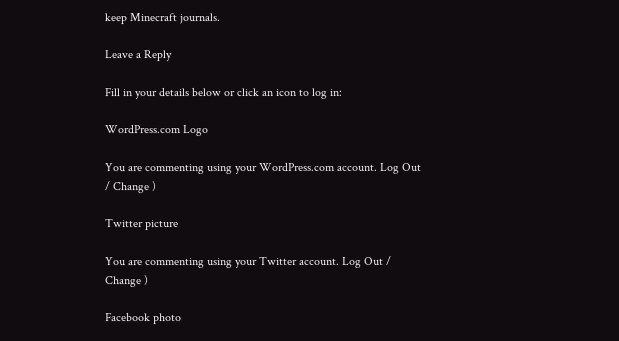keep Minecraft journals.

Leave a Reply

Fill in your details below or click an icon to log in:

WordPress.com Logo

You are commenting using your WordPress.com account. Log Out / Change )

Twitter picture

You are commenting using your Twitter account. Log Out / Change )

Facebook photo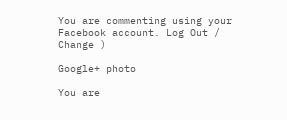You are commenting using your Facebook account. Log Out / Change )

Google+ photo

You are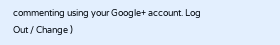commenting using your Google+ account. Log Out / Change )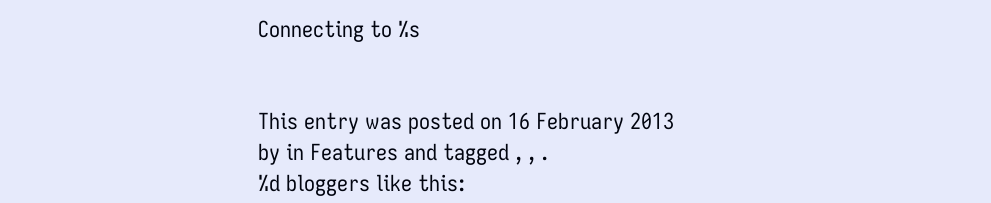Connecting to %s


This entry was posted on 16 February 2013 by in Features and tagged , , .
%d bloggers like this: